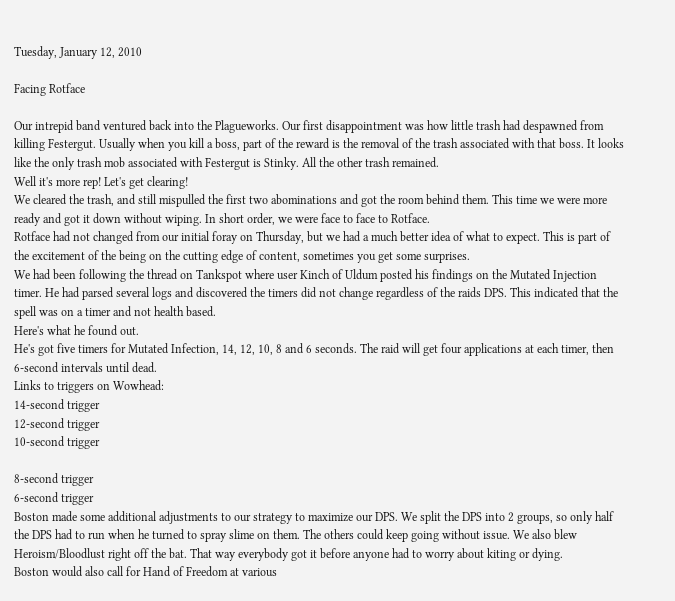Tuesday, January 12, 2010

Facing Rotface

Our intrepid band ventured back into the Plagueworks. Our first disappointment was how little trash had despawned from killing Festergut. Usually when you kill a boss, part of the reward is the removal of the trash associated with that boss. It looks like the only trash mob associated with Festergut is Stinky. All the other trash remained.
Well it's more rep! Let's get clearing!
We cleared the trash, and still mispulled the first two abominations and got the room behind them. This time we were more ready and got it down without wiping. In short order, we were face to face to Rotface.
Rotface had not changed from our initial foray on Thursday, but we had a much better idea of what to expect. This is part of the excitement of the being on the cutting edge of content, sometimes you get some surprises.
We had been following the thread on Tankspot where user Kinch of Uldum posted his findings on the Mutated Injection timer. He had parsed several logs and discovered the timers did not change regardless of the raids DPS. This indicated that the spell was on a timer and not health based.
Here's what he found out.
He's got five timers for Mutated Infection, 14, 12, 10, 8 and 6 seconds. The raid will get four applications at each timer, then 6-second intervals until dead.
Links to triggers on Wowhead:
14-second trigger
12-second trigger
10-second trigger

8-second trigger
6-second trigger
Boston made some additional adjustments to our strategy to maximize our DPS. We split the DPS into 2 groups, so only half the DPS had to run when he turned to spray slime on them. The others could keep going without issue. We also blew Heroism/Bloodlust right off the bat. That way everybody got it before anyone had to worry about kiting or dying.
Boston would also call for Hand of Freedom at various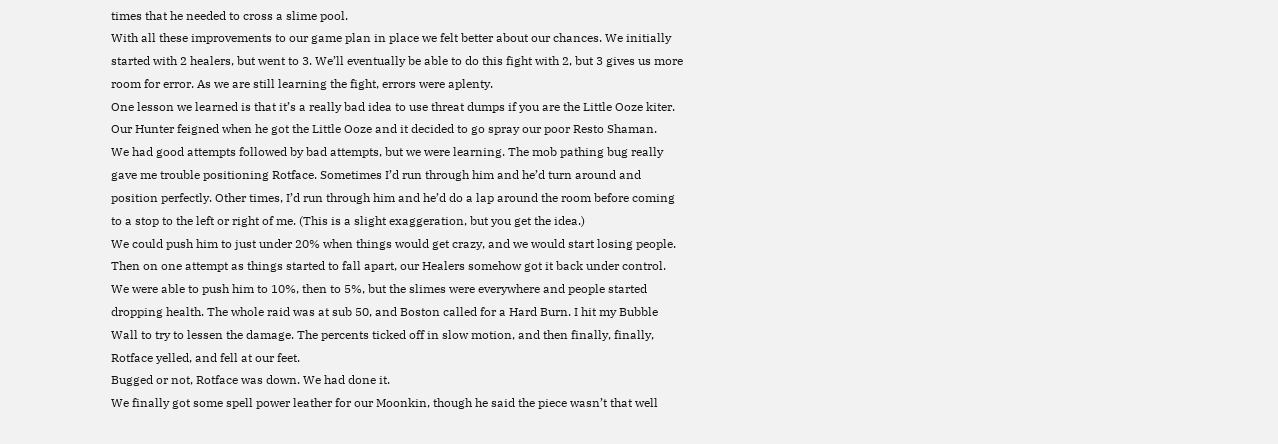times that he needed to cross a slime pool.
With all these improvements to our game plan in place we felt better about our chances. We initially started with 2 healers, but went to 3. We’ll eventually be able to do this fight with 2, but 3 gives us more room for error. As we are still learning the fight, errors were aplenty.
One lesson we learned is that it’s a really bad idea to use threat dumps if you are the Little Ooze kiter. Our Hunter feigned when he got the Little Ooze and it decided to go spray our poor Resto Shaman.
We had good attempts followed by bad attempts, but we were learning. The mob pathing bug really gave me trouble positioning Rotface. Sometimes I’d run through him and he’d turn around and position perfectly. Other times, I’d run through him and he’d do a lap around the room before coming to a stop to the left or right of me. (This is a slight exaggeration, but you get the idea.)
We could push him to just under 20% when things would get crazy, and we would start losing people. Then on one attempt as things started to fall apart, our Healers somehow got it back under control. We were able to push him to 10%, then to 5%, but the slimes were everywhere and people started dropping health. The whole raid was at sub 50, and Boston called for a Hard Burn. I hit my Bubble Wall to try to lessen the damage. The percents ticked off in slow motion, and then finally, finally, Rotface yelled, and fell at our feet.
Bugged or not, Rotface was down. We had done it.
We finally got some spell power leather for our Moonkin, though he said the piece wasn’t that well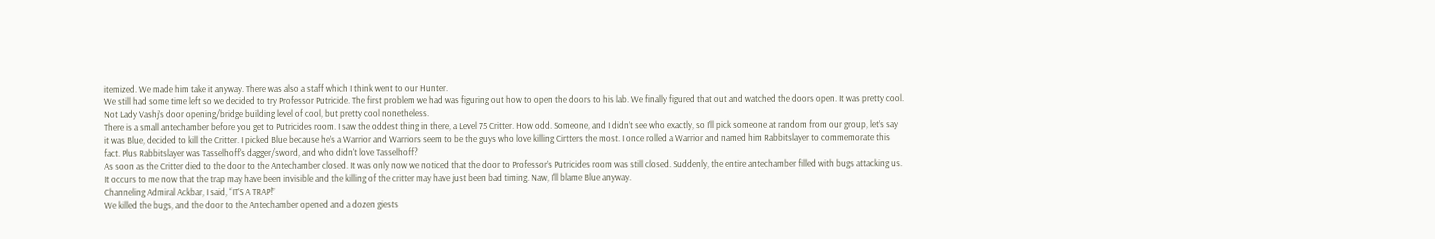itemized. We made him take it anyway. There was also a staff which I think went to our Hunter.
We still had some time left so we decided to try Professor Putricide. The first problem we had was figuring out how to open the doors to his lab. We finally figured that out and watched the doors open. It was pretty cool. Not Lady Vashj’s door opening/bridge building level of cool, but pretty cool nonetheless.
There is a small antechamber before you get to Putricides room. I saw the oddest thing in there, a Level 75 Critter. How odd. Someone, and I didn’t see who exactly, so I’ll pick someone at random from our group, let’s say it was Blue, decided to kill the Critter. I picked Blue because he’s a Warrior and Warriors seem to be the guys who love killing Cirtters the most. I once rolled a Warrior and named him Rabbitslayer to commemorate this fact. Plus Rabbitslayer was Tasselhoff's dagger/sword, and who didn't love Tasselhoff?
As soon as the Critter died to the door to the Antechamber closed. It was only now we noticed that the door to Professor’s Putricides room was still closed. Suddenly, the entire antechamber filled with bugs attacking us. It occurs to me now that the trap may have been invisible and the killing of the critter may have just been bad timing. Naw, I'll blame Blue anyway.
Channeling Admiral Ackbar, I said, “IT’S A TRAP!”
We killed the bugs, and the door to the Antechamber opened and a dozen giests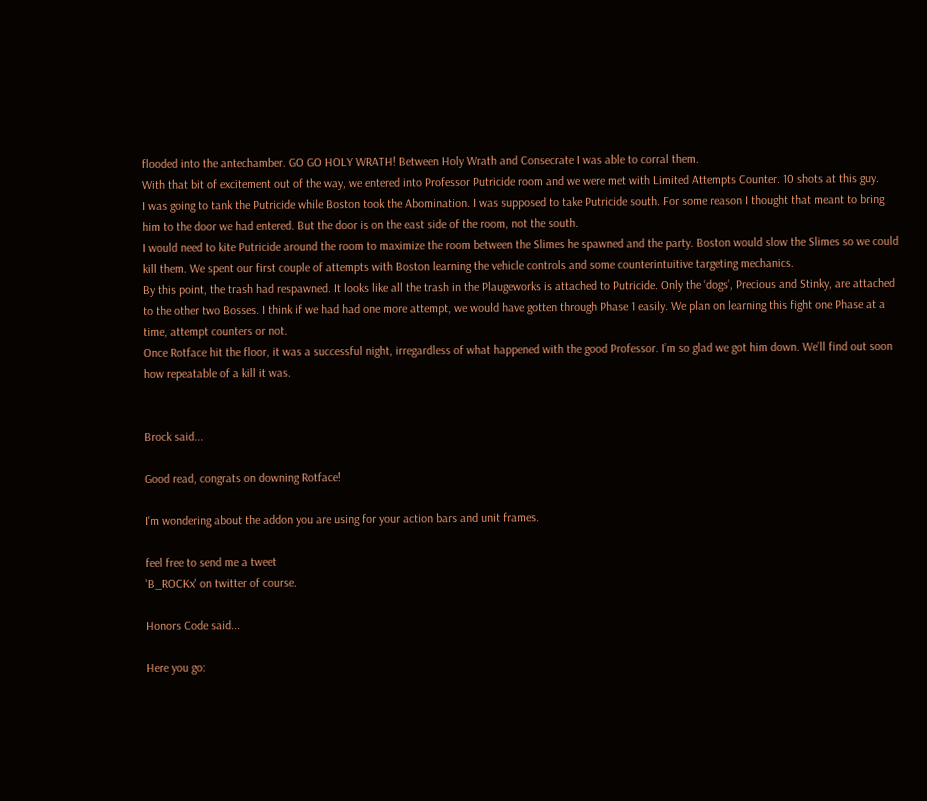flooded into the antechamber. GO GO HOLY WRATH! Between Holy Wrath and Consecrate I was able to corral them.
With that bit of excitement out of the way, we entered into Professor Putricide room and we were met with Limited Attempts Counter. 10 shots at this guy.
I was going to tank the Putricide while Boston took the Abomination. I was supposed to take Putricide south. For some reason I thought that meant to bring him to the door we had entered. But the door is on the east side of the room, not the south.
I would need to kite Putricide around the room to maximize the room between the Slimes he spawned and the party. Boston would slow the Slimes so we could kill them. We spent our first couple of attempts with Boston learning the vehicle controls and some counterintuitive targeting mechanics.
By this point, the trash had respawned. It looks like all the trash in the Plaugeworks is attached to Putricide. Only the ‘dogs’, Precious and Stinky, are attached to the other two Bosses. I think if we had had one more attempt, we would have gotten through Phase 1 easily. We plan on learning this fight one Phase at a time, attempt counters or not.
Once Rotface hit the floor, it was a successful night, irregardless of what happened with the good Professor. I’m so glad we got him down. We’ll find out soon how repeatable of a kill it was.


Brock said...

Good read, congrats on downing Rotface!

I'm wondering about the addon you are using for your action bars and unit frames.

feel free to send me a tweet
'B_ROCKx' on twitter of course.

Honors Code said...

Here you go: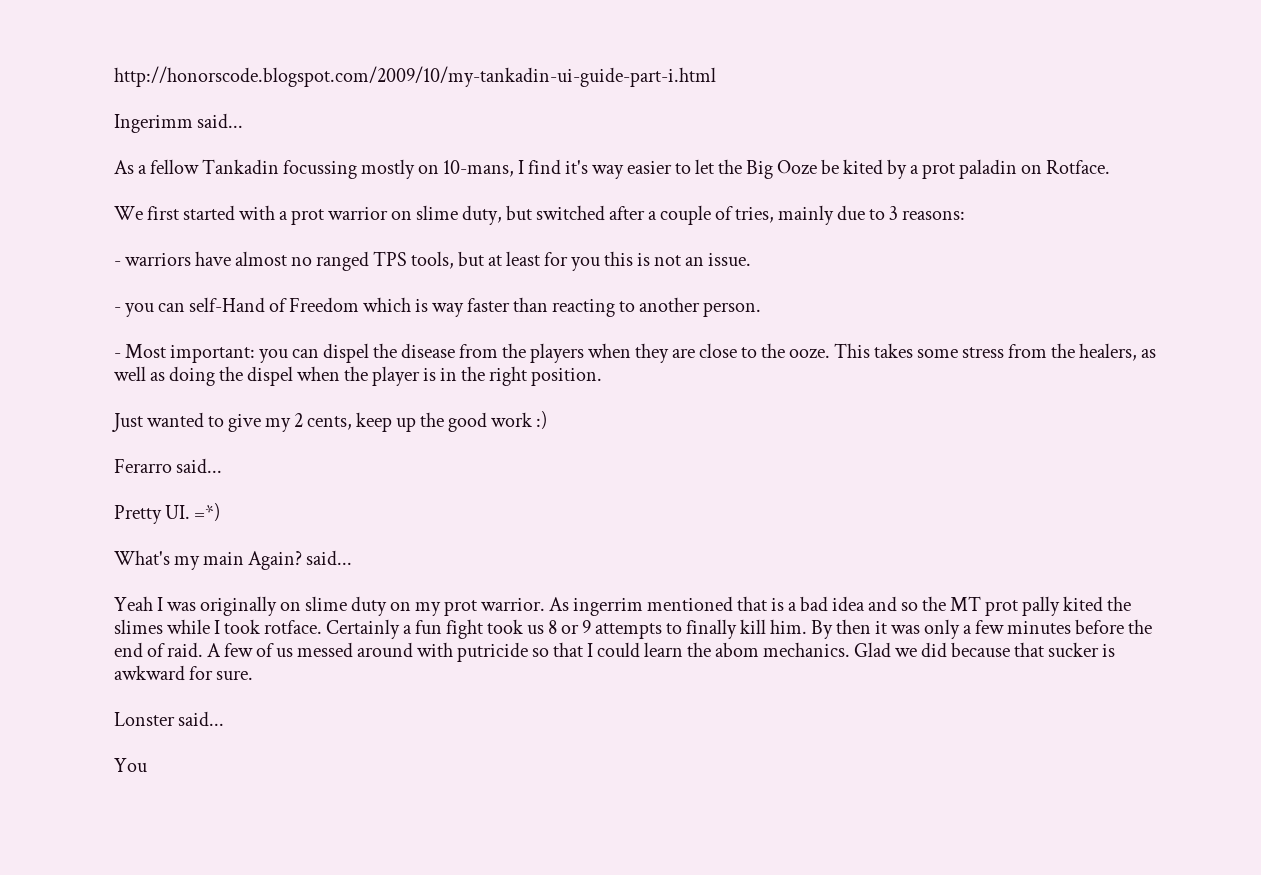http://honorscode.blogspot.com/2009/10/my-tankadin-ui-guide-part-i.html

Ingerimm said...

As a fellow Tankadin focussing mostly on 10-mans, I find it's way easier to let the Big Ooze be kited by a prot paladin on Rotface.

We first started with a prot warrior on slime duty, but switched after a couple of tries, mainly due to 3 reasons:

- warriors have almost no ranged TPS tools, but at least for you this is not an issue.

- you can self-Hand of Freedom which is way faster than reacting to another person.

- Most important: you can dispel the disease from the players when they are close to the ooze. This takes some stress from the healers, as well as doing the dispel when the player is in the right position.

Just wanted to give my 2 cents, keep up the good work :)

Ferarro said...

Pretty UI. =*)

What's my main Again? said...

Yeah I was originally on slime duty on my prot warrior. As ingerrim mentioned that is a bad idea and so the MT prot pally kited the slimes while I took rotface. Certainly a fun fight took us 8 or 9 attempts to finally kill him. By then it was only a few minutes before the end of raid. A few of us messed around with putricide so that I could learn the abom mechanics. Glad we did because that sucker is awkward for sure.

Lonster said...

You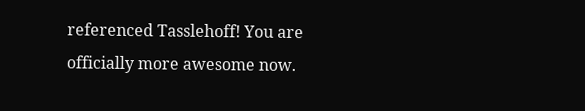referenced Tasslehoff! You are officially more awesome now.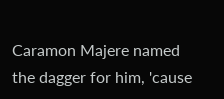Caramon Majere named the dagger for him, 'cause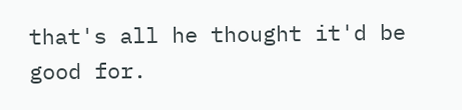that's all he thought it'd be good for.